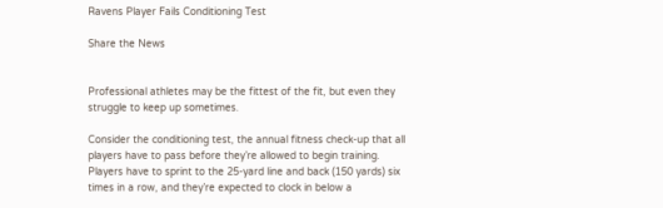Ravens Player Fails Conditioning Test

Share the News


Professional athletes may be the fittest of the fit, but even they struggle to keep up sometimes.

Consider the conditioning test, the annual fitness check-up that all players have to pass before they’re allowed to begin training. Players have to sprint to the 25-yard line and back (150 yards) six times in a row, and they’re expected to clock in below a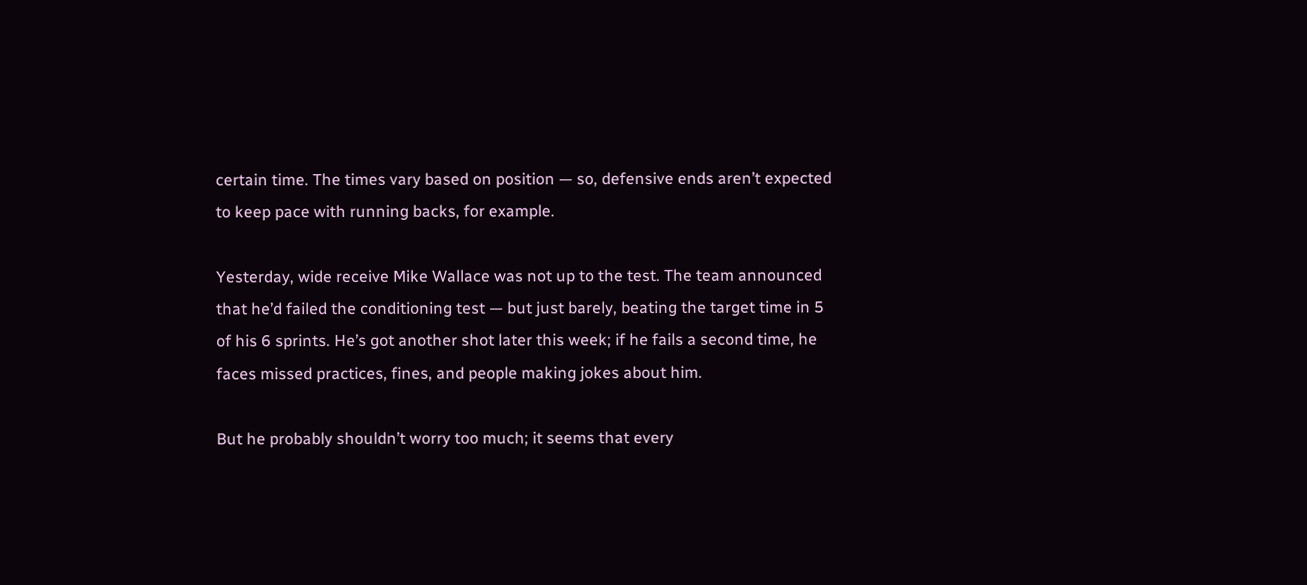certain time. The times vary based on position — so, defensive ends aren’t expected to keep pace with running backs, for example.

Yesterday, wide receive Mike Wallace was not up to the test. The team announced that he’d failed the conditioning test — but just barely, beating the target time in 5 of his 6 sprints. He’s got another shot later this week; if he fails a second time, he faces missed practices, fines, and people making jokes about him.

But he probably shouldn’t worry too much; it seems that every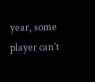year, some player can’t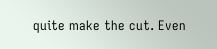quite make the cut. Even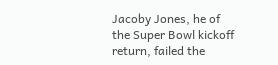Jacoby Jones, he of the Super Bowl kickoff return, failed the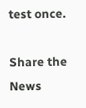test once.

Share the News